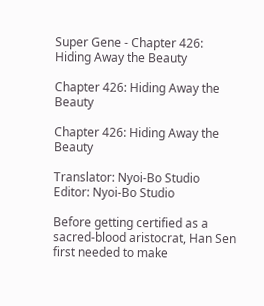Super Gene - Chapter 426: Hiding Away the Beauty

Chapter 426: Hiding Away the Beauty

Chapter 426: Hiding Away the Beauty

Translator: Nyoi-Bo Studio Editor: Nyoi-Bo Studio

Before getting certified as a sacred-blood aristocrat, Han Sen first needed to make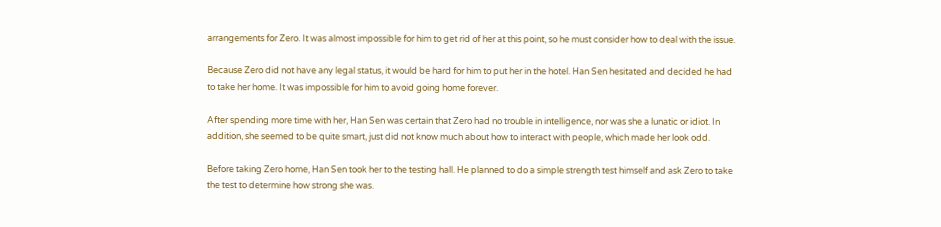arrangements for Zero. It was almost impossible for him to get rid of her at this point, so he must consider how to deal with the issue.

Because Zero did not have any legal status, it would be hard for him to put her in the hotel. Han Sen hesitated and decided he had to take her home. It was impossible for him to avoid going home forever.

After spending more time with her, Han Sen was certain that Zero had no trouble in intelligence, nor was she a lunatic or idiot. In addition, she seemed to be quite smart, just did not know much about how to interact with people, which made her look odd.

Before taking Zero home, Han Sen took her to the testing hall. He planned to do a simple strength test himself and ask Zero to take the test to determine how strong she was.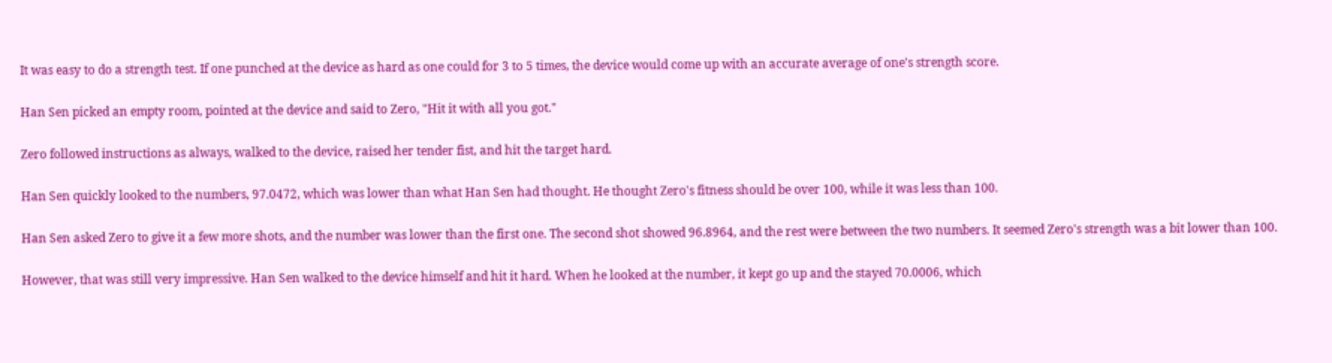It was easy to do a strength test. If one punched at the device as hard as one could for 3 to 5 times, the device would come up with an accurate average of one's strength score.

Han Sen picked an empty room, pointed at the device and said to Zero, "Hit it with all you got."

Zero followed instructions as always, walked to the device, raised her tender fist, and hit the target hard.

Han Sen quickly looked to the numbers, 97.0472, which was lower than what Han Sen had thought. He thought Zero's fitness should be over 100, while it was less than 100.

Han Sen asked Zero to give it a few more shots, and the number was lower than the first one. The second shot showed 96.8964, and the rest were between the two numbers. It seemed Zero's strength was a bit lower than 100.

However, that was still very impressive. Han Sen walked to the device himself and hit it hard. When he looked at the number, it kept go up and the stayed 70.0006, which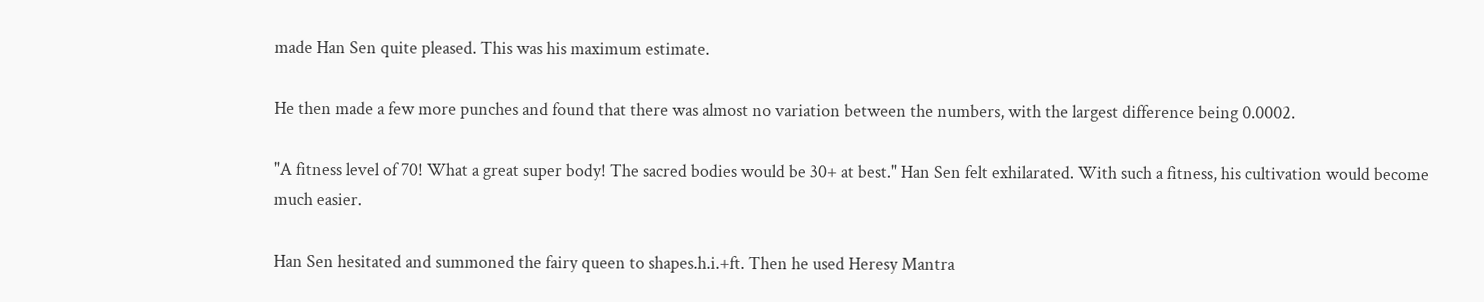made Han Sen quite pleased. This was his maximum estimate.

He then made a few more punches and found that there was almost no variation between the numbers, with the largest difference being 0.0002.

"A fitness level of 70! What a great super body! The sacred bodies would be 30+ at best." Han Sen felt exhilarated. With such a fitness, his cultivation would become much easier.

Han Sen hesitated and summoned the fairy queen to shapes.h.i.+ft. Then he used Heresy Mantra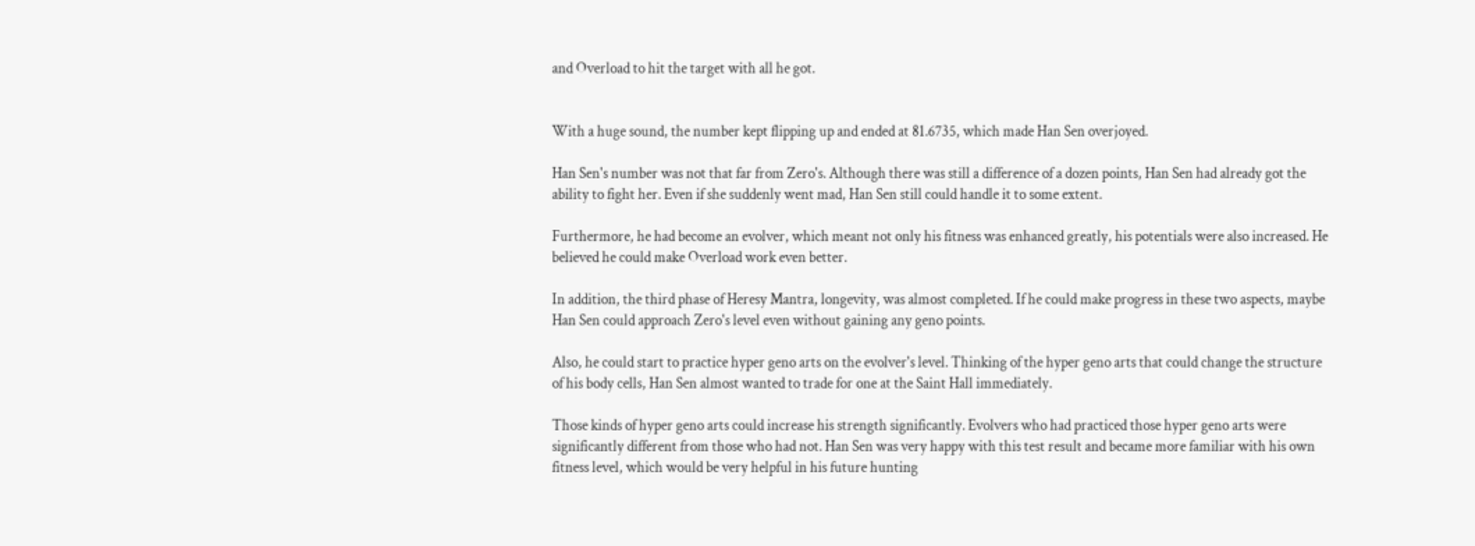and Overload to hit the target with all he got.


With a huge sound, the number kept flipping up and ended at 81.6735, which made Han Sen overjoyed.

Han Sen's number was not that far from Zero's. Although there was still a difference of a dozen points, Han Sen had already got the ability to fight her. Even if she suddenly went mad, Han Sen still could handle it to some extent.

Furthermore, he had become an evolver, which meant not only his fitness was enhanced greatly, his potentials were also increased. He believed he could make Overload work even better.

In addition, the third phase of Heresy Mantra, longevity, was almost completed. If he could make progress in these two aspects, maybe Han Sen could approach Zero's level even without gaining any geno points.

Also, he could start to practice hyper geno arts on the evolver's level. Thinking of the hyper geno arts that could change the structure of his body cells, Han Sen almost wanted to trade for one at the Saint Hall immediately.

Those kinds of hyper geno arts could increase his strength significantly. Evolvers who had practiced those hyper geno arts were significantly different from those who had not. Han Sen was very happy with this test result and became more familiar with his own fitness level, which would be very helpful in his future hunting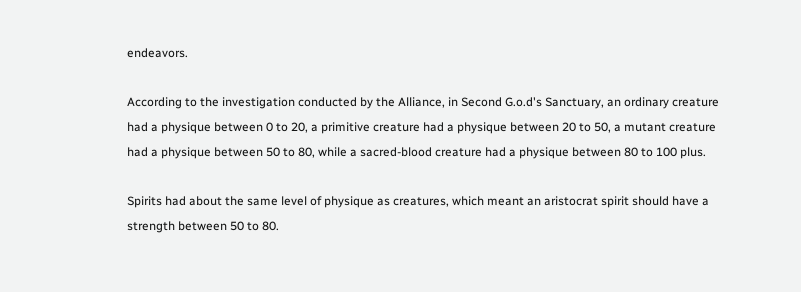endeavors.

According to the investigation conducted by the Alliance, in Second G.o.d's Sanctuary, an ordinary creature had a physique between 0 to 20, a primitive creature had a physique between 20 to 50, a mutant creature had a physique between 50 to 80, while a sacred-blood creature had a physique between 80 to 100 plus.

Spirits had about the same level of physique as creatures, which meant an aristocrat spirit should have a strength between 50 to 80.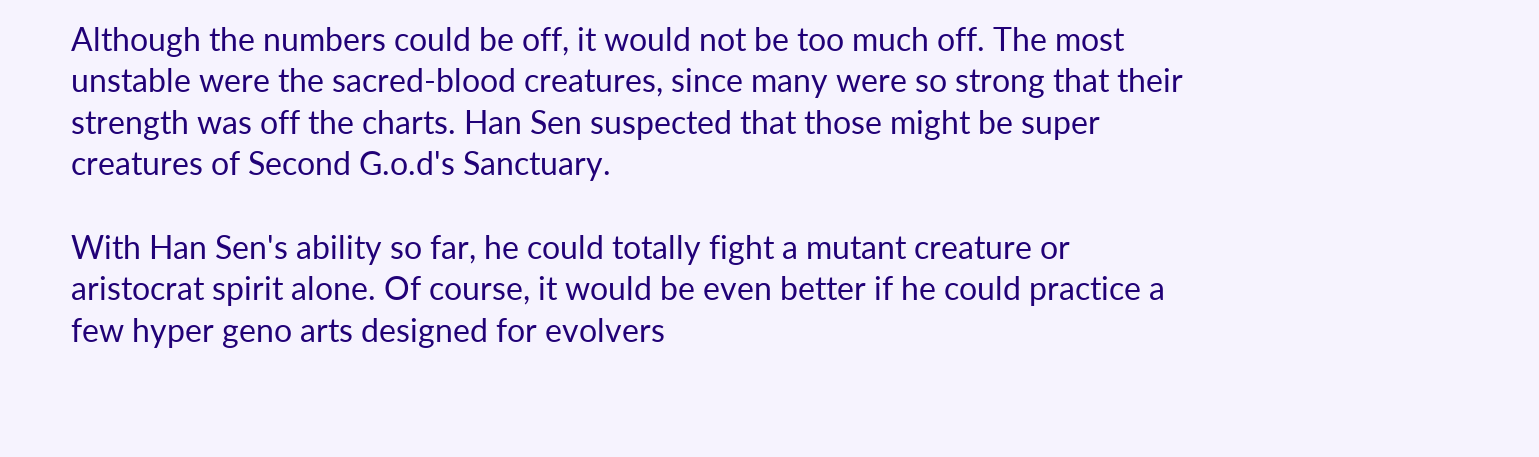Although the numbers could be off, it would not be too much off. The most unstable were the sacred-blood creatures, since many were so strong that their strength was off the charts. Han Sen suspected that those might be super creatures of Second G.o.d's Sanctuary.

With Han Sen's ability so far, he could totally fight a mutant creature or aristocrat spirit alone. Of course, it would be even better if he could practice a few hyper geno arts designed for evolvers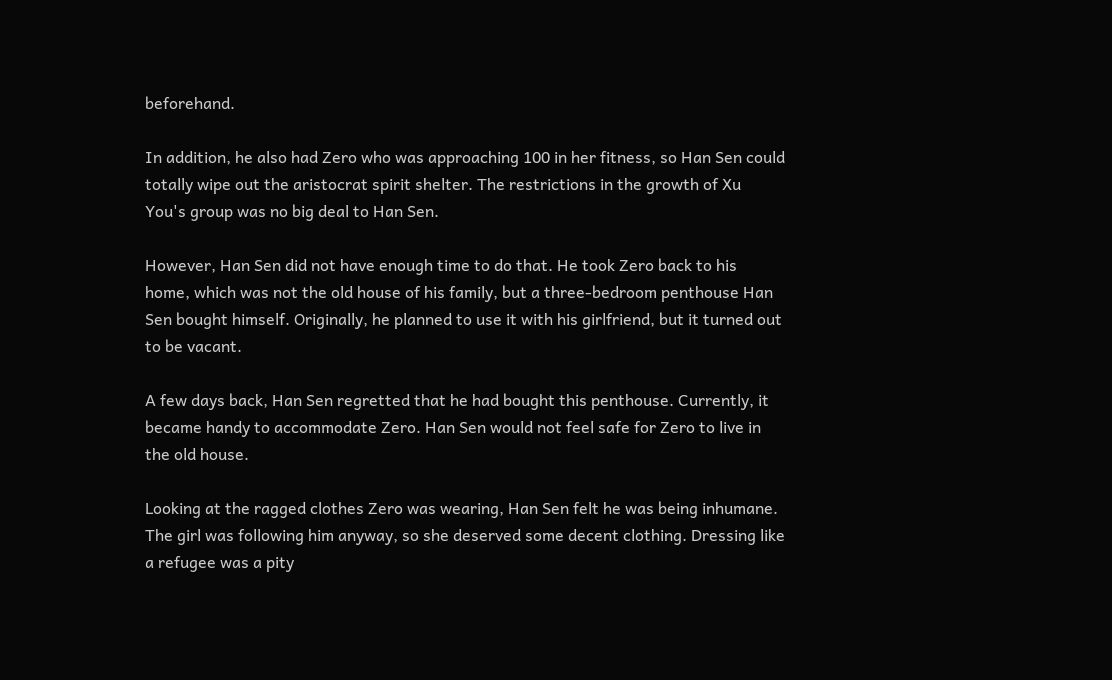beforehand.

In addition, he also had Zero who was approaching 100 in her fitness, so Han Sen could totally wipe out the aristocrat spirit shelter. The restrictions in the growth of Xu You's group was no big deal to Han Sen.

However, Han Sen did not have enough time to do that. He took Zero back to his home, which was not the old house of his family, but a three-bedroom penthouse Han Sen bought himself. Originally, he planned to use it with his girlfriend, but it turned out to be vacant.

A few days back, Han Sen regretted that he had bought this penthouse. Currently, it became handy to accommodate Zero. Han Sen would not feel safe for Zero to live in the old house.

Looking at the ragged clothes Zero was wearing, Han Sen felt he was being inhumane. The girl was following him anyway, so she deserved some decent clothing. Dressing like a refugee was a pity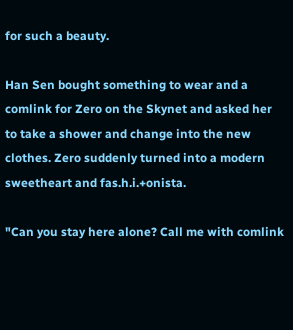for such a beauty.

Han Sen bought something to wear and a comlink for Zero on the Skynet and asked her to take a shower and change into the new clothes. Zero suddenly turned into a modern sweetheart and fas.h.i.+onista.

"Can you stay here alone? Call me with comlink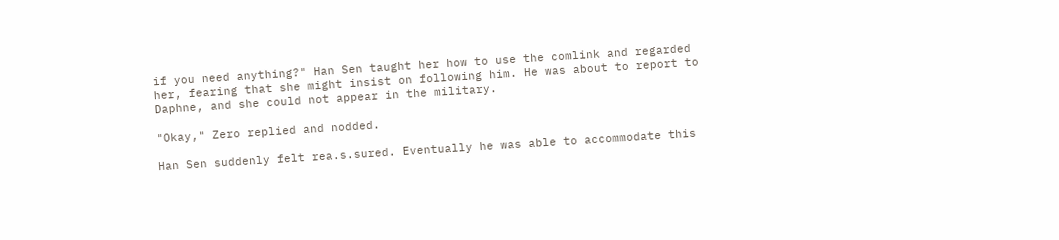if you need anything?" Han Sen taught her how to use the comlink and regarded her, fearing that she might insist on following him. He was about to report to Daphne, and she could not appear in the military.

"Okay," Zero replied and nodded.

Han Sen suddenly felt rea.s.sured. Eventually he was able to accommodate this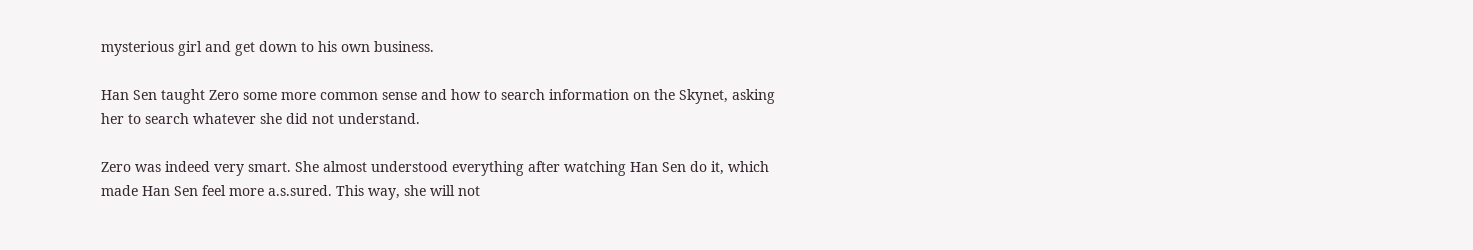mysterious girl and get down to his own business.

Han Sen taught Zero some more common sense and how to search information on the Skynet, asking her to search whatever she did not understand.

Zero was indeed very smart. She almost understood everything after watching Han Sen do it, which made Han Sen feel more a.s.sured. This way, she will not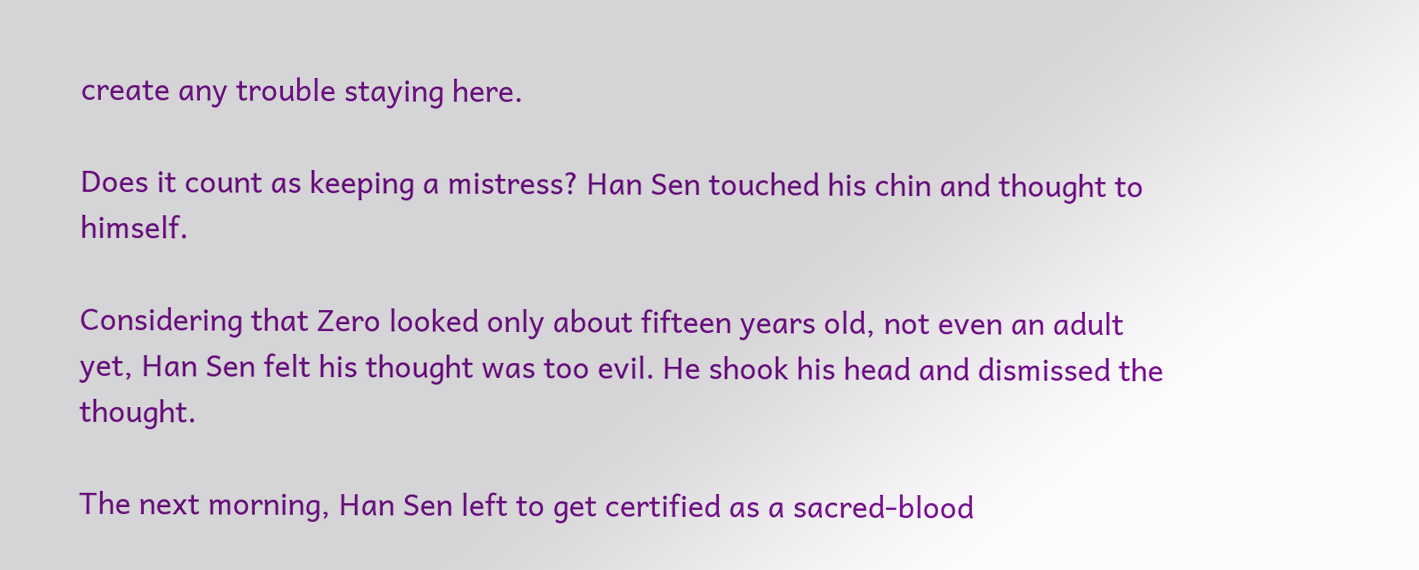create any trouble staying here.

Does it count as keeping a mistress? Han Sen touched his chin and thought to himself.

Considering that Zero looked only about fifteen years old, not even an adult yet, Han Sen felt his thought was too evil. He shook his head and dismissed the thought.

The next morning, Han Sen left to get certified as a sacred-blood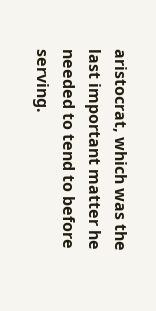aristocrat, which was the last important matter he needed to tend to before serving.